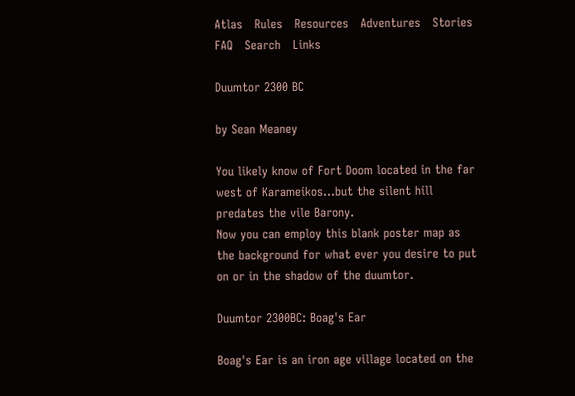Atlas   Rules   Resources   Adventures   Stories       FAQ   Search   Links

Duumtor 2300 BC

by Sean Meaney

You likely know of Fort Doom located in the far west of Karameikos...but the silent hill predates the vile Barony.
Now you can employ this blank poster map as the background for what ever you desire to put on or in the shadow of the duumtor.

Duumtor 2300BC: Boag's Ear

Boag's Ear is an iron age village located on the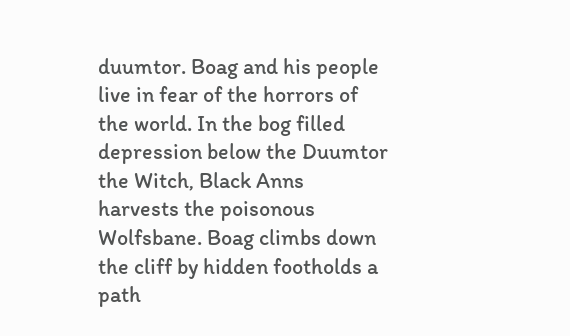duumtor. Boag and his people live in fear of the horrors of the world. In the bog filled depression below the Duumtor the Witch, Black Anns harvests the poisonous Wolfsbane. Boag climbs down the cliff by hidden footholds a path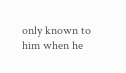only known to him when he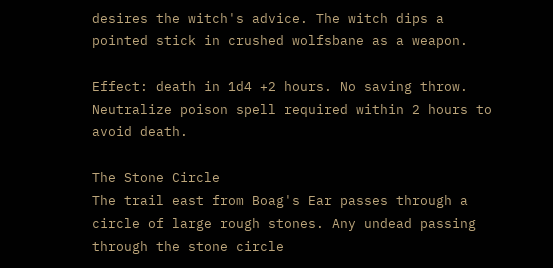desires the witch's advice. The witch dips a pointed stick in crushed wolfsbane as a weapon.

Effect: death in 1d4 +2 hours. No saving throw. Neutralize poison spell required within 2 hours to avoid death.

The Stone Circle
The trail east from Boag's Ear passes through a circle of large rough stones. Any undead passing through the stone circle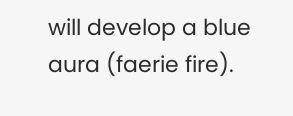will develop a blue aura (faerie fire).